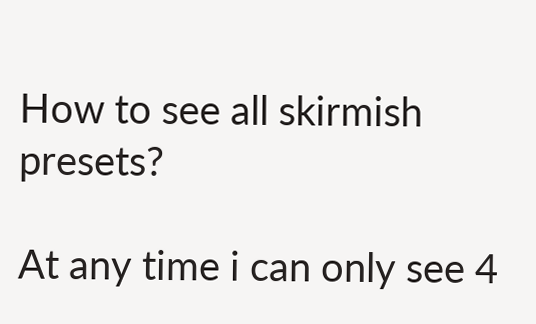How to see all skirmish presets?

At any time i can only see 4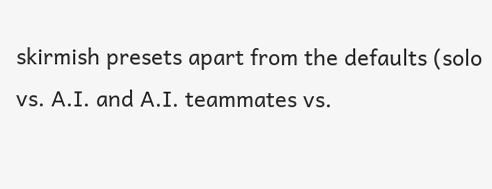skirmish presets apart from the defaults (solo vs. A.I. and A.I. teammates vs.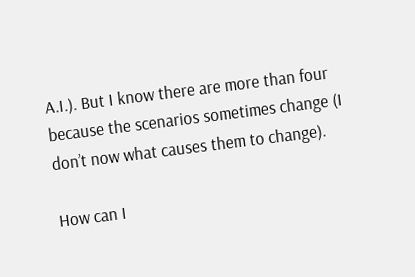A.I.). But I know there are more than four because the scenarios sometimes change (I don’t now what causes them to change).

How can I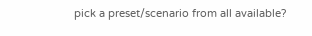pick a preset/scenario from all available?